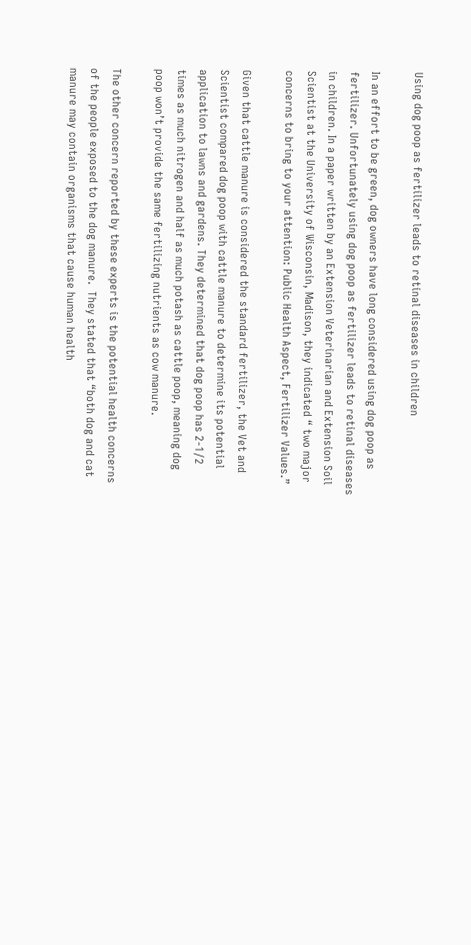Using dog poop as fertilizer leads to retinal diseases in children

In an effort to be green, dog owners have long considered using dog poop as fertilizer. Unfortunately using dog poop as fertilizer leads to retinal diseases in children. In a paper written by an Extension Veterinarian and Extension Soil Scientist at the University of Wisconsin, Madison, they indicated “ two major concerns to bring to your attention: Public Health Aspect, Fertilizer Values.”

Given that cattle manure is considered the standard fertilizer, the Vet and Scientist compared dog poop with cattle manure to determine its potential application to lawns and gardens. They determined that dog poop has 2-1/2 times as much nitrogen and half as much potash as cattle poop, meaning dog poop won’t provide the same fertilizing nutrients as cow manure.

The other concern reported by these experts is the potential health concerns of the people exposed to the dog manure.  They stated that “both dog and cat manure may contain organisms that cause human health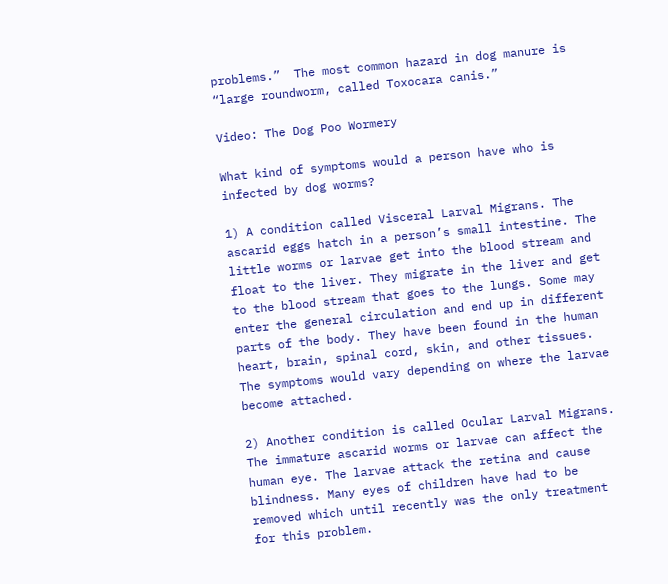problems.”  The most common hazard in dog manure is “large roundworm, called Toxocara canis.”

Video: The Dog Poo Wormery

What kind of symptoms would a person have who is infected by dog worms?

1) A condition called Visceral Larval Migrans. The ascarid eggs hatch in a person’s small intestine. The little worms or larvae get into the blood stream and float to the liver. They migrate in the liver and get to the blood stream that goes to the lungs. Some may enter the general circulation and end up in different parts of the body. They have been found in the human heart, brain, spinal cord, skin, and other tissues. The symptoms would vary depending on where the larvae become attached.

2) Another condition is called Ocular Larval Migrans. The immature ascarid worms or larvae can affect the human eye. The larvae attack the retina and cause blindness. Many eyes of children have had to be removed which until recently was the only treatment for this problem.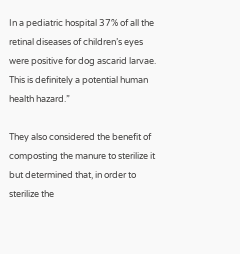In a pediatric hospital 37% of all the retinal diseases of children’s eyes were positive for dog ascarid larvae. This is definitely a potential human health hazard.”

They also considered the benefit of composting the manure to sterilize it but determined that, in order to sterilize the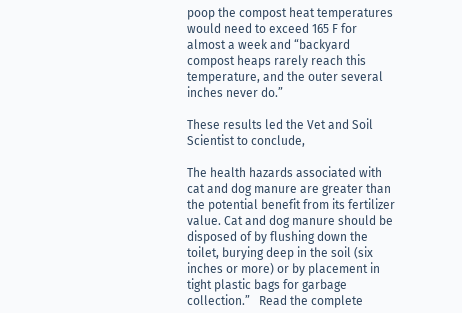poop the compost heat temperatures would need to exceed 165 F for almost a week and “backyard compost heaps rarely reach this temperature, and the outer several inches never do.”

These results led the Vet and Soil Scientist to conclude,

The health hazards associated with cat and dog manure are greater than the potential benefit from its fertilizer value. Cat and dog manure should be disposed of by flushing down the toilet, burying deep in the soil (six inches or more) or by placement in tight plastic bags for garbage collection.”   Read the complete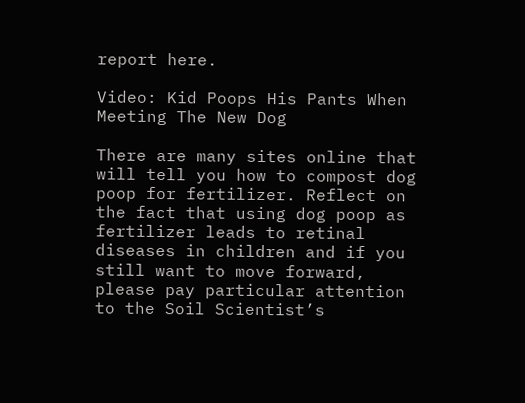report here.

Video: Kid Poops His Pants When Meeting The New Dog

There are many sites online that will tell you how to compost dog poop for fertilizer. Reflect on the fact that using dog poop as fertilizer leads to retinal diseases in children and if you still want to move forward, please pay particular attention to the Soil Scientist’s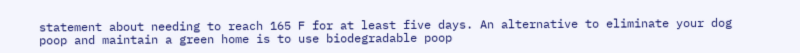statement about needing to reach 165 F for at least five days. An alternative to eliminate your dog poop and maintain a green home is to use biodegradable poop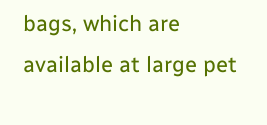bags, which are available at large pet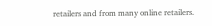retailers and from many online retailers.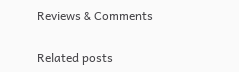Reviews & Comments

Related posts